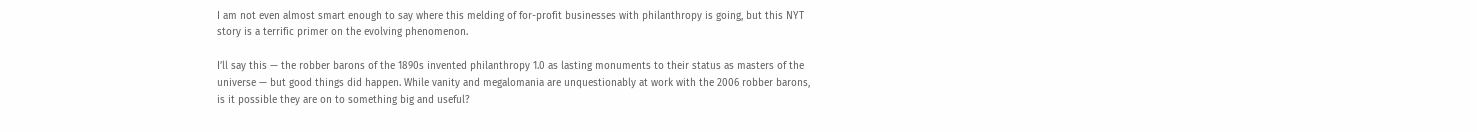I am not even almost smart enough to say where this melding of for-profit businesses with philanthropy is going, but this NYT story is a terrific primer on the evolving phenomenon.

I’ll say this — the robber barons of the 1890s invented philanthropy 1.0 as lasting monuments to their status as masters of the universe — but good things did happen. While vanity and megalomania are unquestionably at work with the 2006 robber barons, is it possible they are on to something big and useful?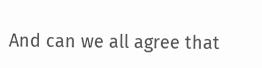And can we all agree that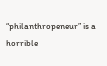“philanthropeneur” is a horrible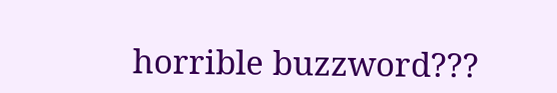horrible buzzword???